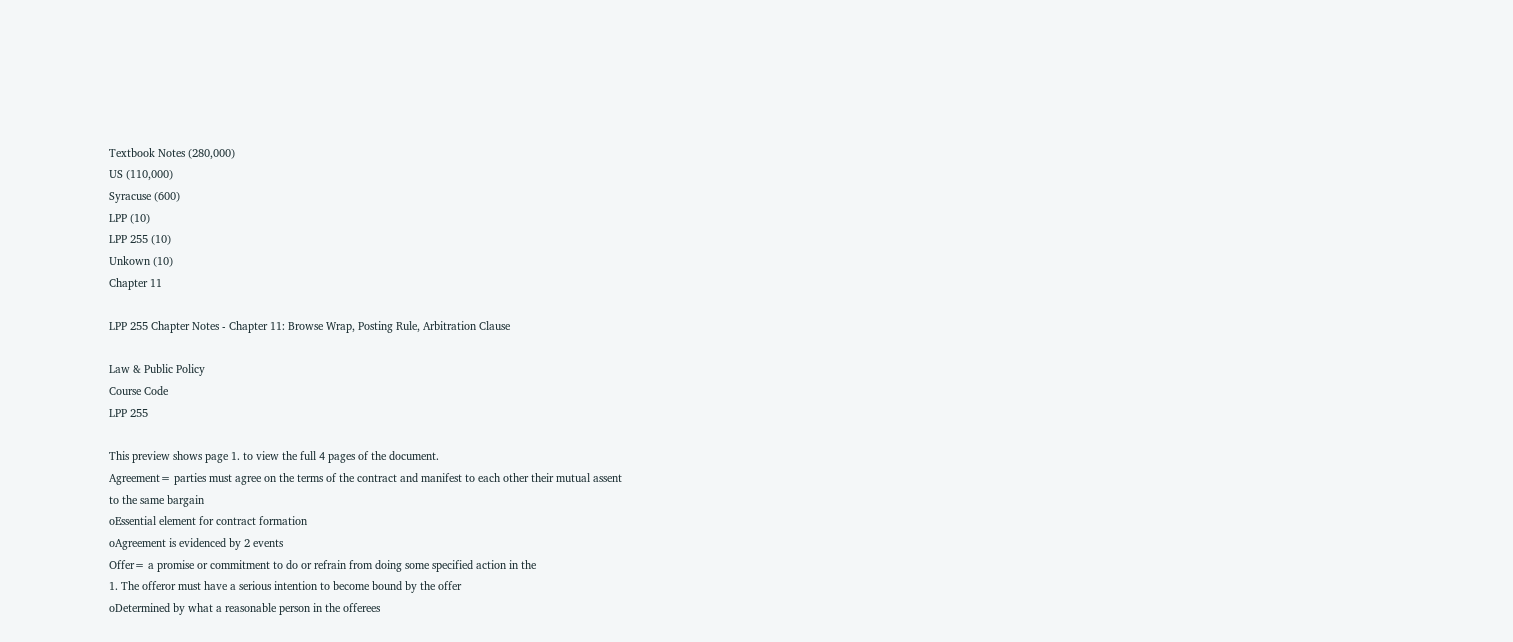Textbook Notes (280,000)
US (110,000)
Syracuse (600)
LPP (10)
LPP 255 (10)
Unkown (10)
Chapter 11

LPP 255 Chapter Notes - Chapter 11: Browse Wrap, Posting Rule, Arbitration Clause

Law & Public Policy
Course Code
LPP 255

This preview shows page 1. to view the full 4 pages of the document.
Agreement= parties must agree on the terms of the contract and manifest to each other their mutual assent
to the same bargain
oEssential element for contract formation
oAgreement is evidenced by 2 events
Offer= a promise or commitment to do or refrain from doing some specified action in the
1. The offeror must have a serious intention to become bound by the offer
oDetermined by what a reasonable person in the offerees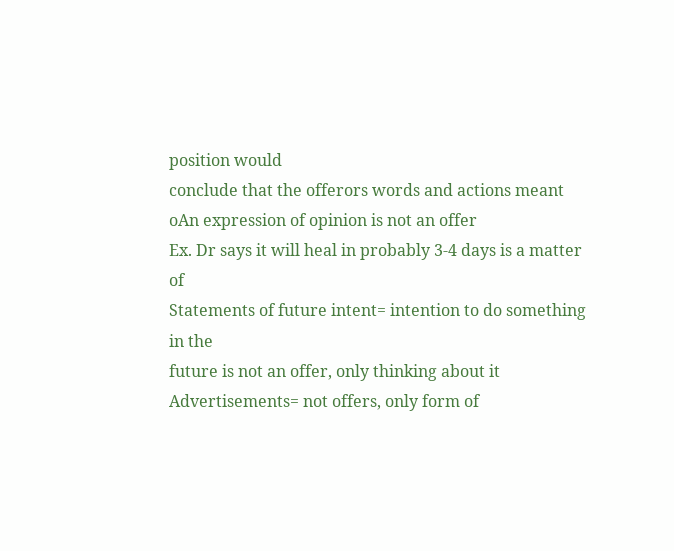position would
conclude that the offerors words and actions meant
oAn expression of opinion is not an offer
Ex. Dr says it will heal in probably 3-4 days is a matter of
Statements of future intent= intention to do something in the
future is not an offer, only thinking about it
Advertisements= not offers, only form of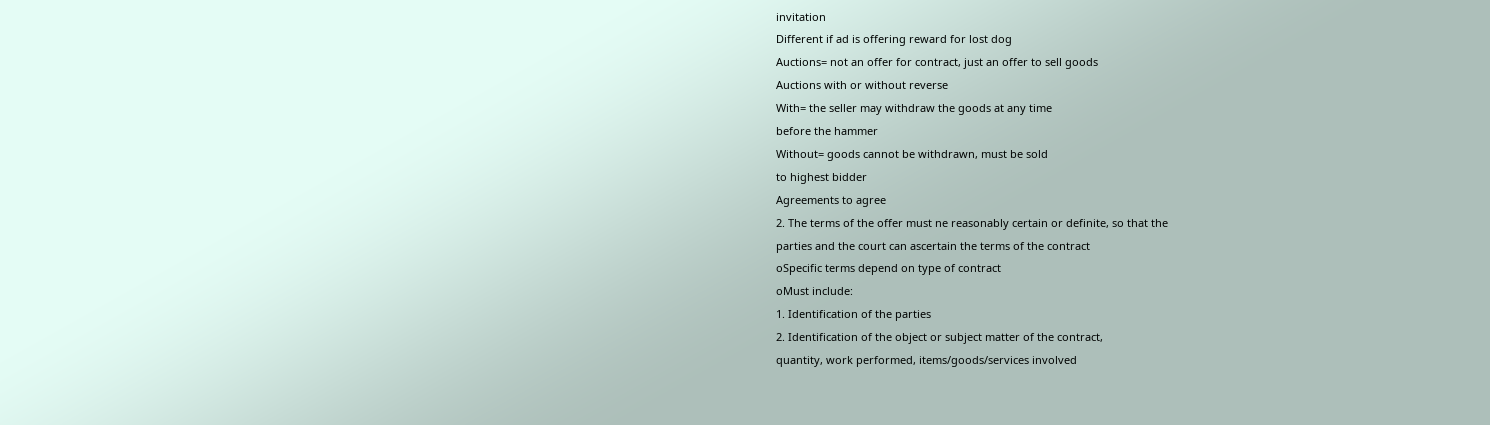invitation
Different if ad is offering reward for lost dog
Auctions= not an offer for contract, just an offer to sell goods
Auctions with or without reverse
With= the seller may withdraw the goods at any time
before the hammer
Without= goods cannot be withdrawn, must be sold
to highest bidder
Agreements to agree
2. The terms of the offer must ne reasonably certain or definite, so that the
parties and the court can ascertain the terms of the contract
oSpecific terms depend on type of contract
oMust include:
1. Identification of the parties
2. Identification of the object or subject matter of the contract,
quantity, work performed, items/goods/services involved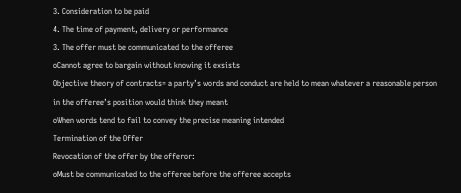3. Consideration to be paid
4. The time of payment, delivery or performance
3. The offer must be communicated to the offeree
oCannot agree to bargain without knowing it exsists
Objective theory of contracts= a party’s words and conduct are held to mean whatever a reasonable person
in the offeree’s position would think they meant
oWhen words tend to fail to convey the precise meaning intended
Termination of the Offer
Revocation of the offer by the offeror:
oMust be communicated to the offeree before the offeree accepts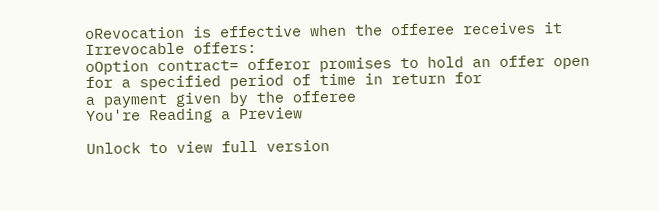oRevocation is effective when the offeree receives it
Irrevocable offers:
oOption contract= offeror promises to hold an offer open for a specified period of time in return for
a payment given by the offeree
You're Reading a Preview

Unlock to view full version